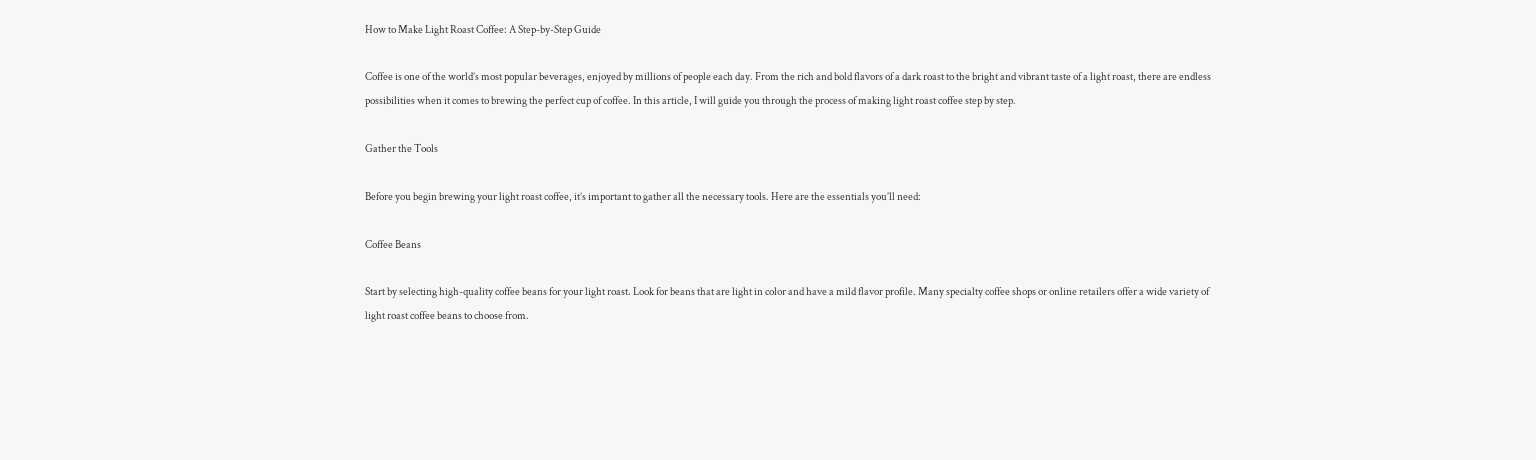How to Make Light Roast Coffee: A Step-by-Step Guide

Coffee is one of the world’s most popular beverages, enjoyed by millions of people each day. From the rich and bold flavors of a dark roast to the bright and vibrant taste of a light roast, there are endless possibilities when it comes to brewing the perfect cup of coffee. In this article, I will guide you through the process of making light roast coffee step by step.

Gather the Tools

Before you begin brewing your light roast coffee, it’s important to gather all the necessary tools. Here are the essentials you’ll need:

Coffee Beans

Start by selecting high-quality coffee beans for your light roast. Look for beans that are light in color and have a mild flavor profile. Many specialty coffee shops or online retailers offer a wide variety of light roast coffee beans to choose from.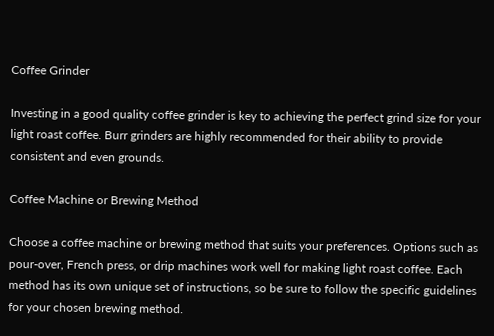Coffee Grinder

Investing in a good quality coffee grinder is key to achieving the perfect grind size for your light roast coffee. Burr grinders are highly recommended for their ability to provide consistent and even grounds.

Coffee Machine or Brewing Method

Choose a coffee machine or brewing method that suits your preferences. Options such as pour-over, French press, or drip machines work well for making light roast coffee. Each method has its own unique set of instructions, so be sure to follow the specific guidelines for your chosen brewing method.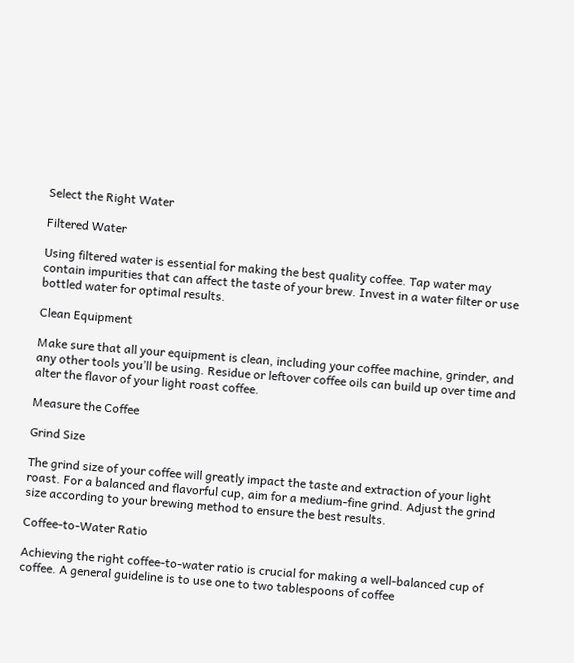Select the Right Water

Filtered Water

Using filtered water is essential for making the best quality coffee. Tap water may contain impurities that can affect the taste of your brew. Invest in a water filter or use bottled water for optimal results.

Clean Equipment

Make sure that all your equipment is clean, including your coffee machine, grinder, and any other tools you’ll be using. Residue or leftover coffee oils can build up over time and alter the flavor of your light roast coffee.

Measure the Coffee

Grind Size

The grind size of your coffee will greatly impact the taste and extraction of your light roast. For a balanced and flavorful cup, aim for a medium-fine grind. Adjust the grind size according to your brewing method to ensure the best results.

Coffee-to-Water Ratio

Achieving the right coffee-to-water ratio is crucial for making a well-balanced cup of coffee. A general guideline is to use one to two tablespoons of coffee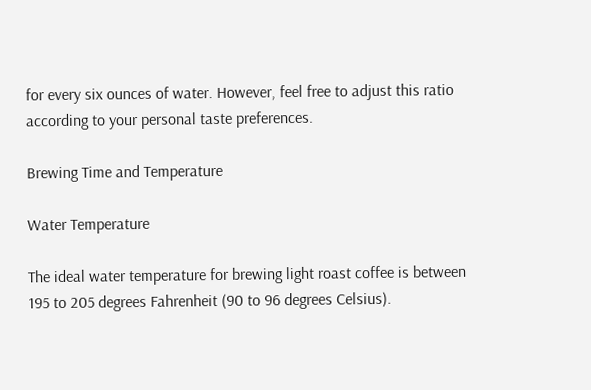for every six ounces of water. However, feel free to adjust this ratio according to your personal taste preferences.

Brewing Time and Temperature

Water Temperature

The ideal water temperature for brewing light roast coffee is between 195 to 205 degrees Fahrenheit (90 to 96 degrees Celsius).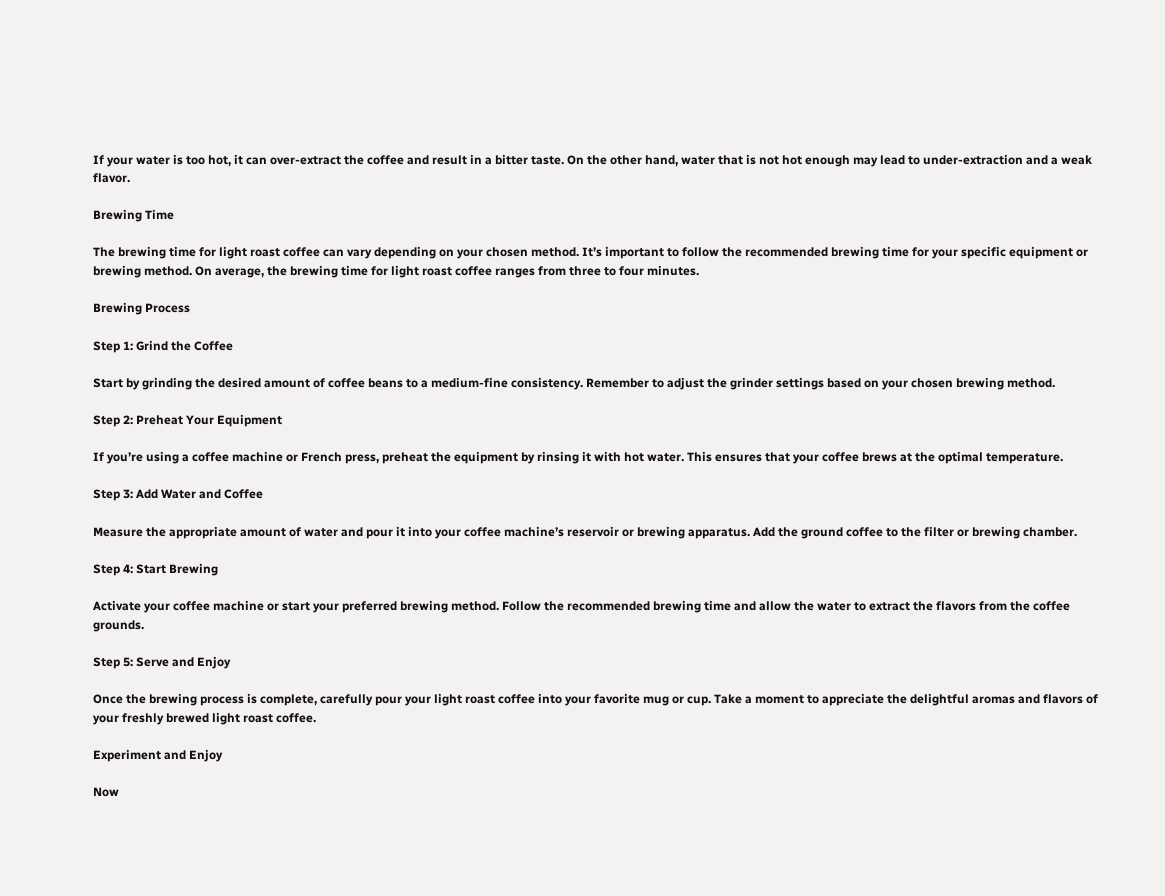If your water is too hot, it can over-extract the coffee and result in a bitter taste. On the other hand, water that is not hot enough may lead to under-extraction and a weak flavor.

Brewing Time

The brewing time for light roast coffee can vary depending on your chosen method. It’s important to follow the recommended brewing time for your specific equipment or brewing method. On average, the brewing time for light roast coffee ranges from three to four minutes.

Brewing Process

Step 1: Grind the Coffee

Start by grinding the desired amount of coffee beans to a medium-fine consistency. Remember to adjust the grinder settings based on your chosen brewing method.

Step 2: Preheat Your Equipment

If you’re using a coffee machine or French press, preheat the equipment by rinsing it with hot water. This ensures that your coffee brews at the optimal temperature.

Step 3: Add Water and Coffee

Measure the appropriate amount of water and pour it into your coffee machine’s reservoir or brewing apparatus. Add the ground coffee to the filter or brewing chamber.

Step 4: Start Brewing

Activate your coffee machine or start your preferred brewing method. Follow the recommended brewing time and allow the water to extract the flavors from the coffee grounds.

Step 5: Serve and Enjoy

Once the brewing process is complete, carefully pour your light roast coffee into your favorite mug or cup. Take a moment to appreciate the delightful aromas and flavors of your freshly brewed light roast coffee.

Experiment and Enjoy

Now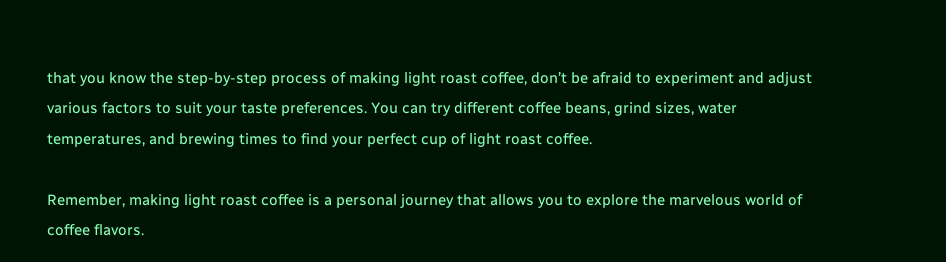that you know the step-by-step process of making light roast coffee, don’t be afraid to experiment and adjust various factors to suit your taste preferences. You can try different coffee beans, grind sizes, water temperatures, and brewing times to find your perfect cup of light roast coffee.

Remember, making light roast coffee is a personal journey that allows you to explore the marvelous world of coffee flavors.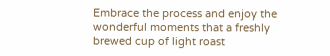Embrace the process and enjoy the wonderful moments that a freshly brewed cup of light roast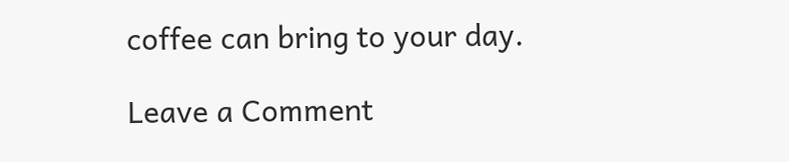coffee can bring to your day.

Leave a Comment